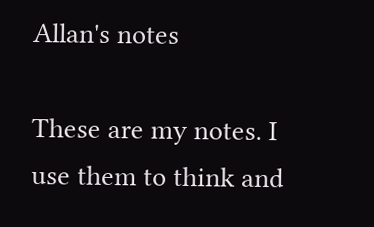Allan's notes

These are my notes. I use them to think and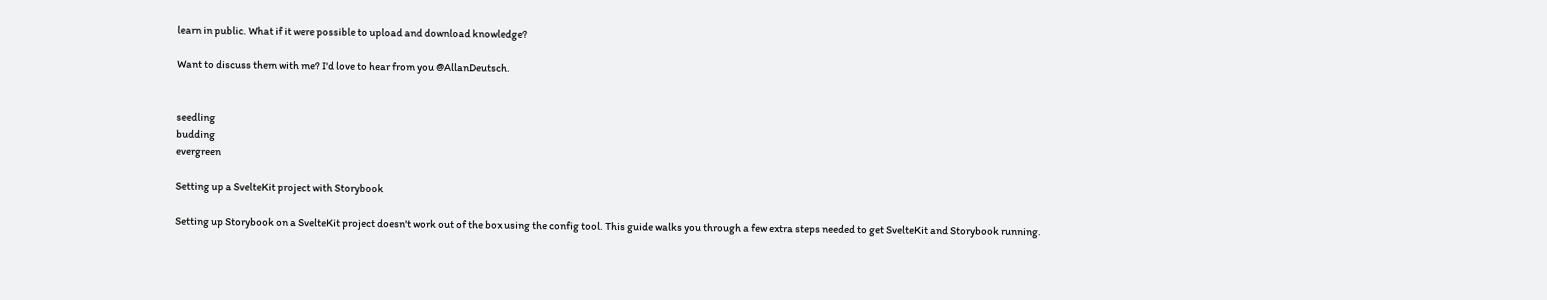learn in public. What if it were possible to upload and download knowledge?

Want to discuss them with me? I'd love to hear from you @AllanDeutsch.


seedling
budding
evergreen

Setting up a SvelteKit project with Storybook

Setting up Storybook on a SvelteKit project doesn't work out of the box using the config tool. This guide walks you through a few extra steps needed to get SvelteKit and Storybook running.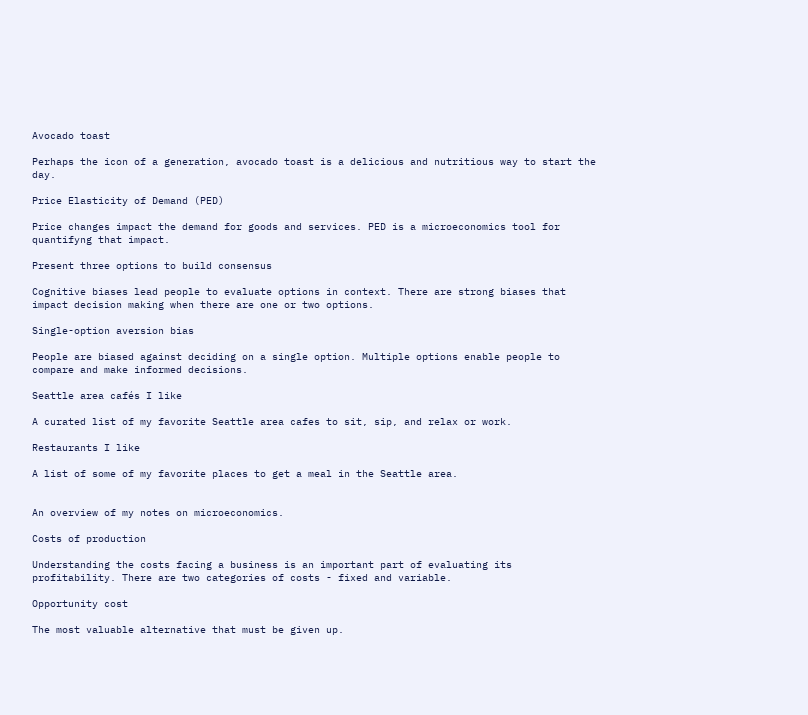Avocado toast

Perhaps the icon of a generation, avocado toast is a delicious and nutritious way to start the day.

Price Elasticity of Demand (PED)

Price changes impact the demand for goods and services. PED is a microeconomics tool for quantifyng that impact.

Present three options to build consensus

Cognitive biases lead people to evaluate options in context. There are strong biases that impact decision making when there are one or two options.

Single-option aversion bias

People are biased against deciding on a single option. Multiple options enable people to compare and make informed decisions.

Seattle area cafés I like

A curated list of my favorite Seattle area cafes to sit, sip, and relax or work.

Restaurants I like

A list of some of my favorite places to get a meal in the Seattle area.


An overview of my notes on microeconomics.

Costs of production

Understanding the costs facing a business is an important part of evaluating its profitability. There are two categories of costs - fixed and variable.

Opportunity cost

The most valuable alternative that must be given up.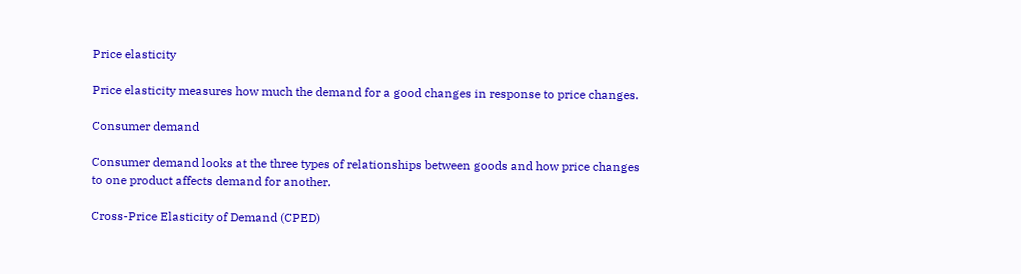Price elasticity

Price elasticity measures how much the demand for a good changes in response to price changes.

Consumer demand

Consumer demand looks at the three types of relationships between goods and how price changes to one product affects demand for another.

Cross-Price Elasticity of Demand (CPED)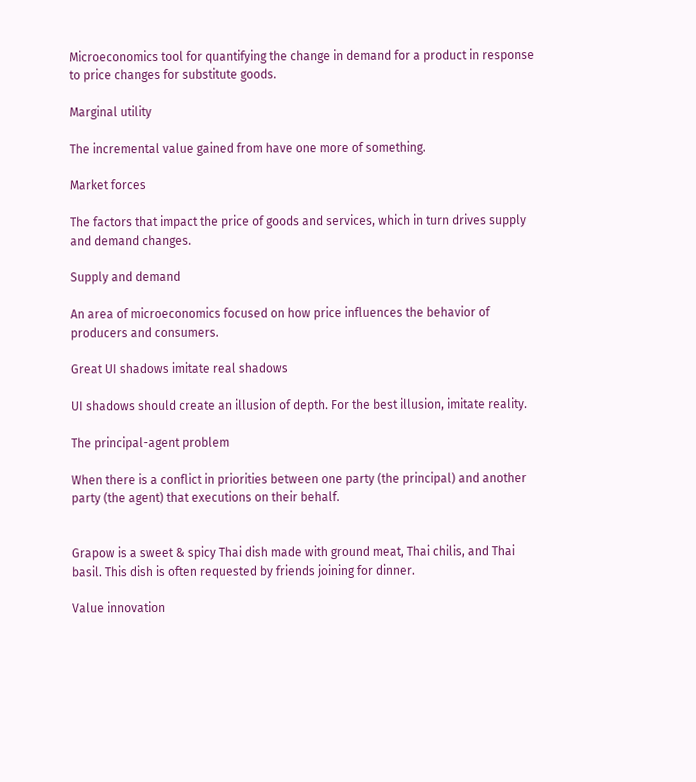Microeconomics tool for quantifying the change in demand for a product in response to price changes for substitute goods.

Marginal utility

The incremental value gained from have one more of something.

Market forces

The factors that impact the price of goods and services, which in turn drives supply and demand changes.

Supply and demand

An area of microeconomics focused on how price influences the behavior of producers and consumers.

Great UI shadows imitate real shadows

UI shadows should create an illusion of depth. For the best illusion, imitate reality.

The principal-agent problem

When there is a conflict in priorities between one party (the principal) and another party (the agent) that executions on their behalf.


Grapow is a sweet & spicy Thai dish made with ground meat, Thai chilis, and Thai basil. This dish is often requested by friends joining for dinner.

Value innovation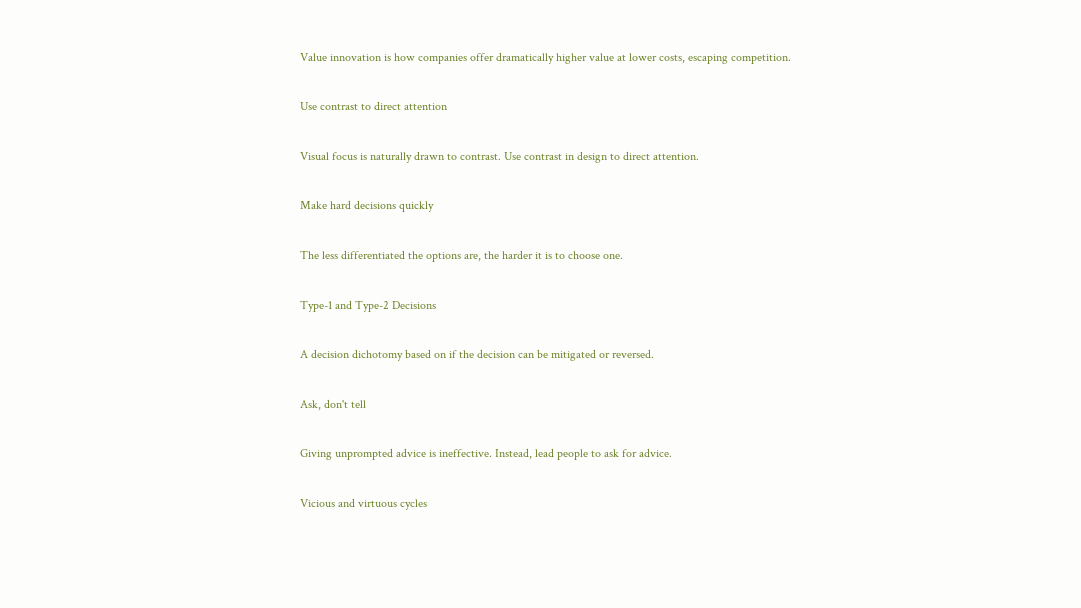Value innovation is how companies offer dramatically higher value at lower costs, escaping competition.

Use contrast to direct attention

Visual focus is naturally drawn to contrast. Use contrast in design to direct attention.

Make hard decisions quickly

The less differentiated the options are, the harder it is to choose one.

Type-1 and Type-2 Decisions

A decision dichotomy based on if the decision can be mitigated or reversed.

Ask, don't tell

Giving unprompted advice is ineffective. Instead, lead people to ask for advice.

Vicious and virtuous cycles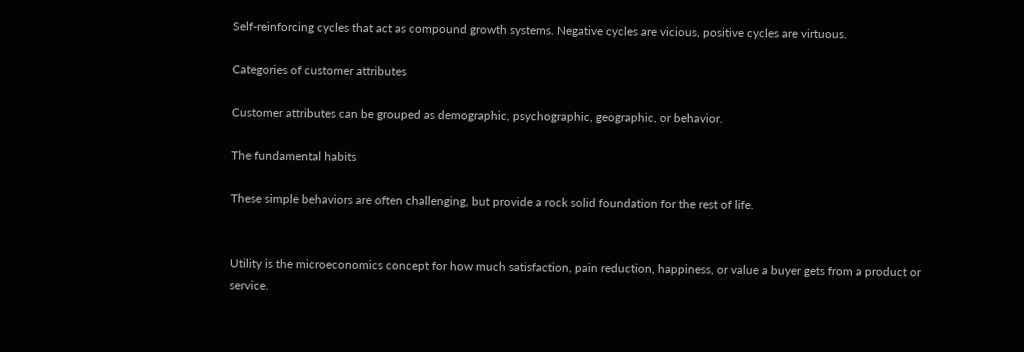Self-reinforcing cycles that act as compound growth systems. Negative cycles are vicious, positive cycles are virtuous.

Categories of customer attributes

Customer attributes can be grouped as demographic, psychographic, geographic, or behavior.

The fundamental habits

These simple behaviors are often challenging, but provide a rock solid foundation for the rest of life.


Utility is the microeconomics concept for how much satisfaction, pain reduction, happiness, or value a buyer gets from a product or service.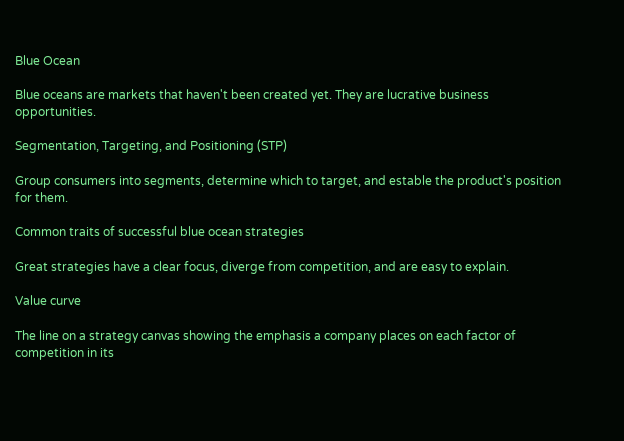Blue Ocean

Blue oceans are markets that haven't been created yet. They are lucrative business opportunities.

Segmentation, Targeting, and Positioning (STP)

Group consumers into segments, determine which to target, and estable the product's position for them.

Common traits of successful blue ocean strategies

Great strategies have a clear focus, diverge from competition, and are easy to explain.

Value curve

The line on a strategy canvas showing the emphasis a company places on each factor of competition in its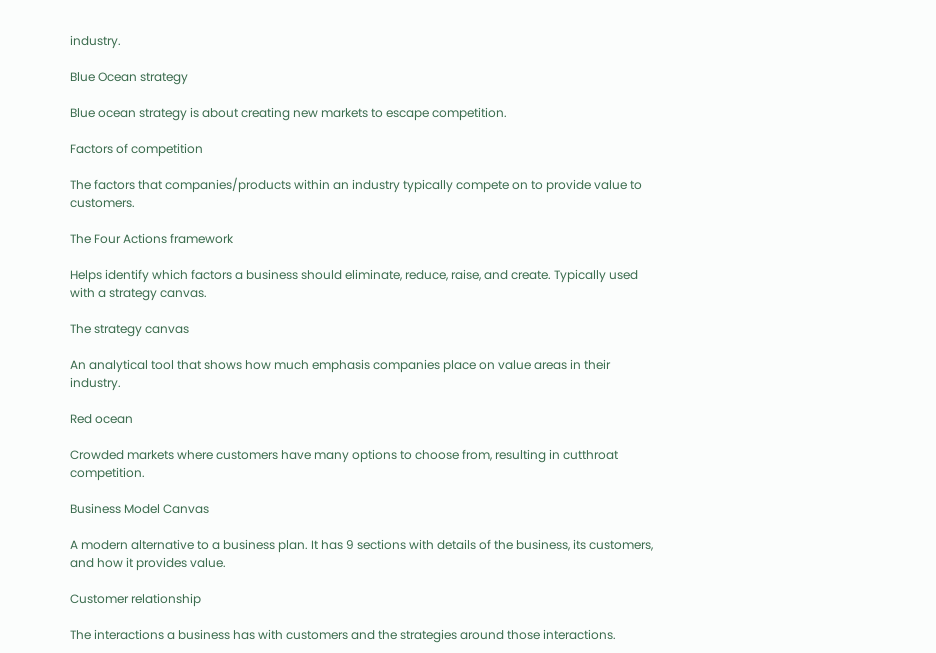industry.

Blue Ocean strategy

Blue ocean strategy is about creating new markets to escape competition.

Factors of competition

The factors that companies/products within an industry typically compete on to provide value to customers.

The Four Actions framework

Helps identify which factors a business should eliminate, reduce, raise, and create. Typically used with a strategy canvas.

The strategy canvas

An analytical tool that shows how much emphasis companies place on value areas in their industry.

Red ocean

Crowded markets where customers have many options to choose from, resulting in cutthroat competition.

Business Model Canvas

A modern alternative to a business plan. It has 9 sections with details of the business, its customers, and how it provides value.

Customer relationship

The interactions a business has with customers and the strategies around those interactions.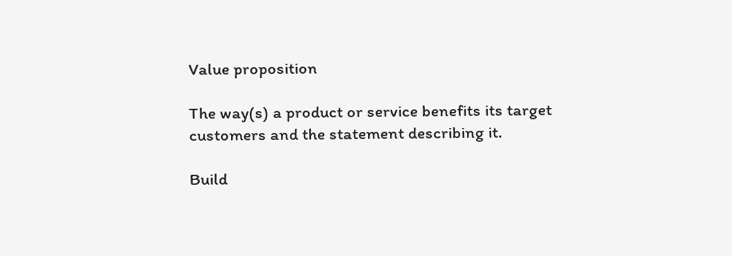Value proposition

The way(s) a product or service benefits its target customers and the statement describing it.

Build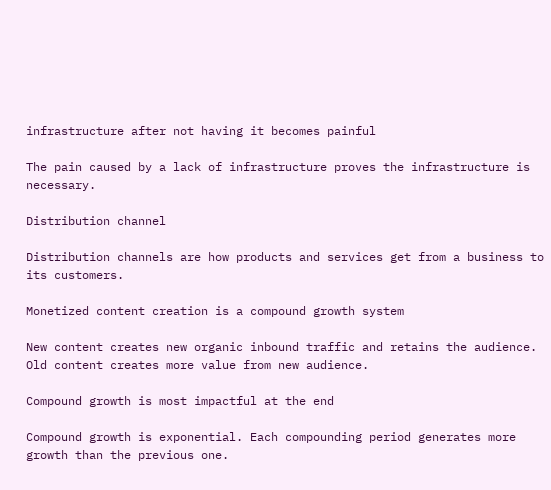infrastructure after not having it becomes painful

The pain caused by a lack of infrastructure proves the infrastructure is necessary.

Distribution channel

Distribution channels are how products and services get from a business to its customers.

Monetized content creation is a compound growth system

New content creates new organic inbound traffic and retains the audience. Old content creates more value from new audience.

Compound growth is most impactful at the end

Compound growth is exponential. Each compounding period generates more growth than the previous one.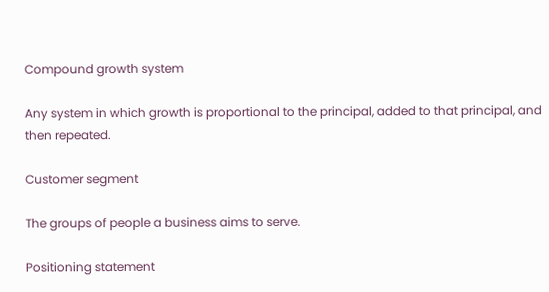Compound growth system

Any system in which growth is proportional to the principal, added to that principal, and then repeated.

Customer segment

The groups of people a business aims to serve.

Positioning statement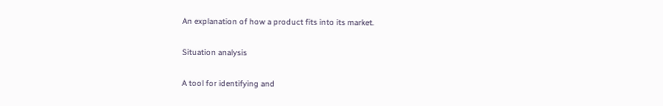An explanation of how a product fits into its market.

Situation analysis

A tool for identifying and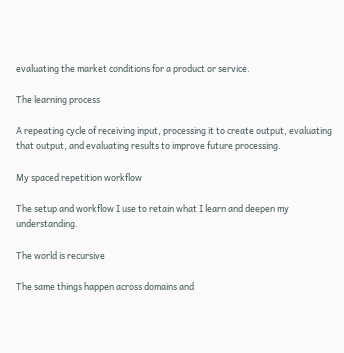evaluating the market conditions for a product or service.

The learning process

A repeating cycle of receiving input, processing it to create output, evaluating that output, and evaluating results to improve future processing.

My spaced repetition workflow

The setup and workflow I use to retain what I learn and deepen my understanding.

The world is recursive

The same things happen across domains and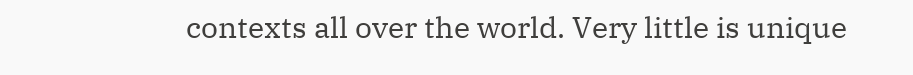contexts all over the world. Very little is unique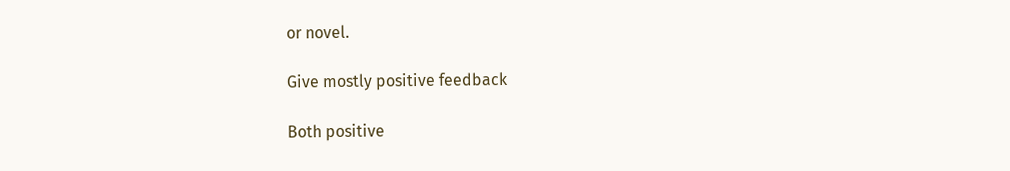or novel.

Give mostly positive feedback

Both positive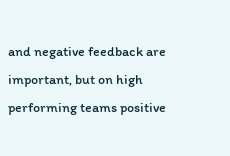and negative feedback are important, but on high performing teams positive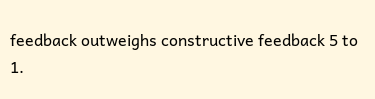feedback outweighs constructive feedback 5 to 1.